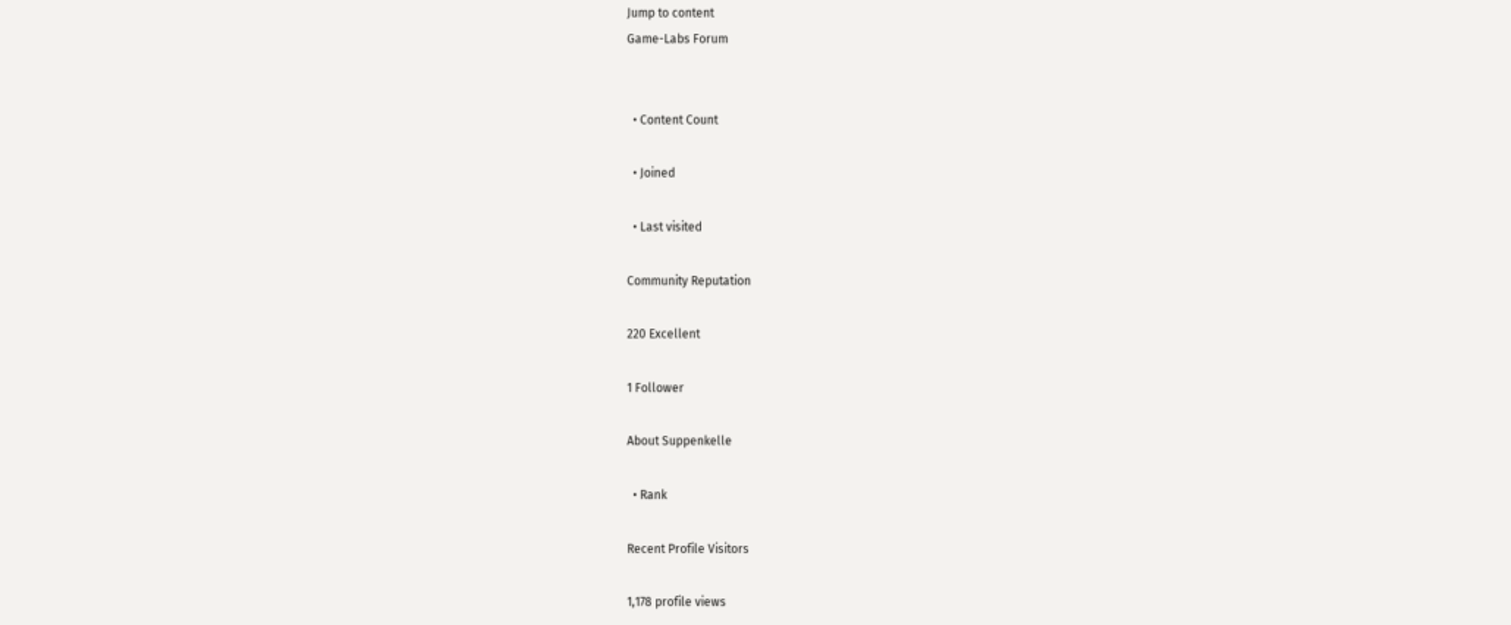Jump to content
Game-Labs Forum


  • Content Count

  • Joined

  • Last visited

Community Reputation

220 Excellent

1 Follower

About Suppenkelle

  • Rank

Recent Profile Visitors

1,178 profile views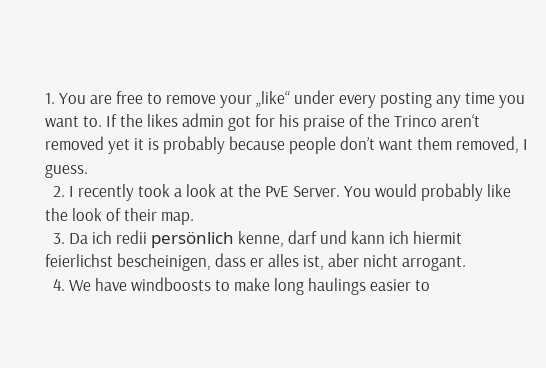1. You are free to remove your „like“ under every posting any time you want to. If the likes admin got for his praise of the Trinco aren‘t removed yet it is probably because people don’t want them removed, I guess.
  2. I recently took a look at the PvE Server. You would probably like the look of their map.
  3. Da ich redii persönlich kenne, darf und kann ich hiermit feierlichst bescheinigen, dass er alles ist, aber nicht arrogant.
  4. We have windboosts to make long haulings easier to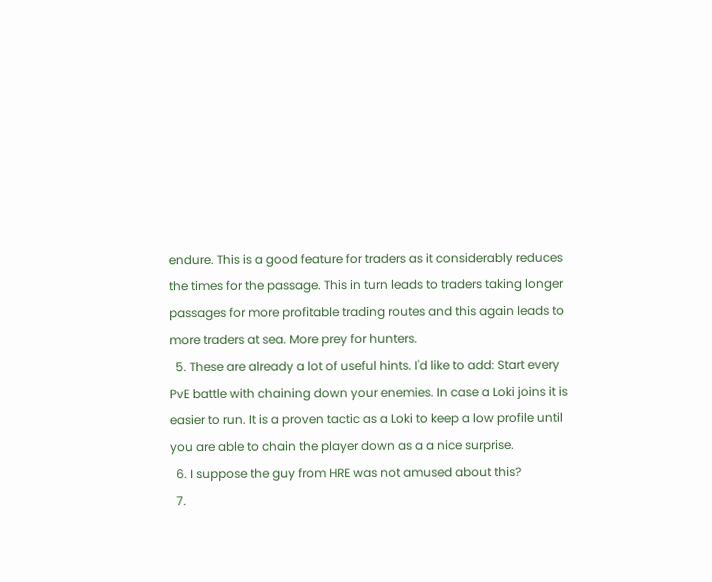endure. This is a good feature for traders as it considerably reduces the times for the passage. This in turn leads to traders taking longer passages for more profitable trading routes and this again leads to more traders at sea. More prey for hunters.
  5. These are already a lot of useful hints. I'd like to add: Start every PvE battle with chaining down your enemies. In case a Loki joins it is easier to run. It is a proven tactic as a Loki to keep a low profile until you are able to chain the player down as a a nice surprise.
  6. I suppose the guy from HRE was not amused about this?
  7.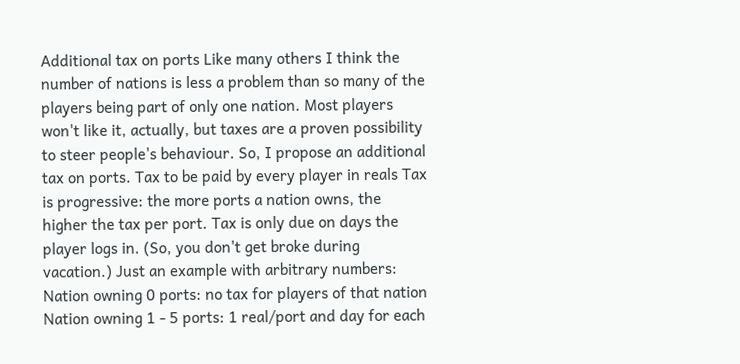Additional tax on ports Like many others I think the number of nations is less a problem than so many of the players being part of only one nation. Most players won't like it, actually, but taxes are a proven possibility to steer people's behaviour. So, I propose an additional tax on ports. Tax to be paid by every player in reals Tax is progressive: the more ports a nation owns, the higher the tax per port. Tax is only due on days the player logs in. (So, you don't get broke during vacation.) Just an example with arbitrary numbers: Nation owning 0 ports: no tax for players of that nation Nation owning 1 - 5 ports: 1 real/port and day for each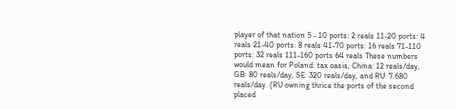player of that nation 5 - 10 ports: 2 reals 11-20 ports: 4 reals 21-40 ports: 8 reals 41-70 ports: 16 reals 71-110 ports: 32 reals 111-160 ports 64 reals These numbers would mean for Poland: tax oasis, China: 12 reals/day, GB: 80 reals/day, SE: 320 reals/day, and RU: 7.680 reals/day. (RU owning thrice the ports of the second placed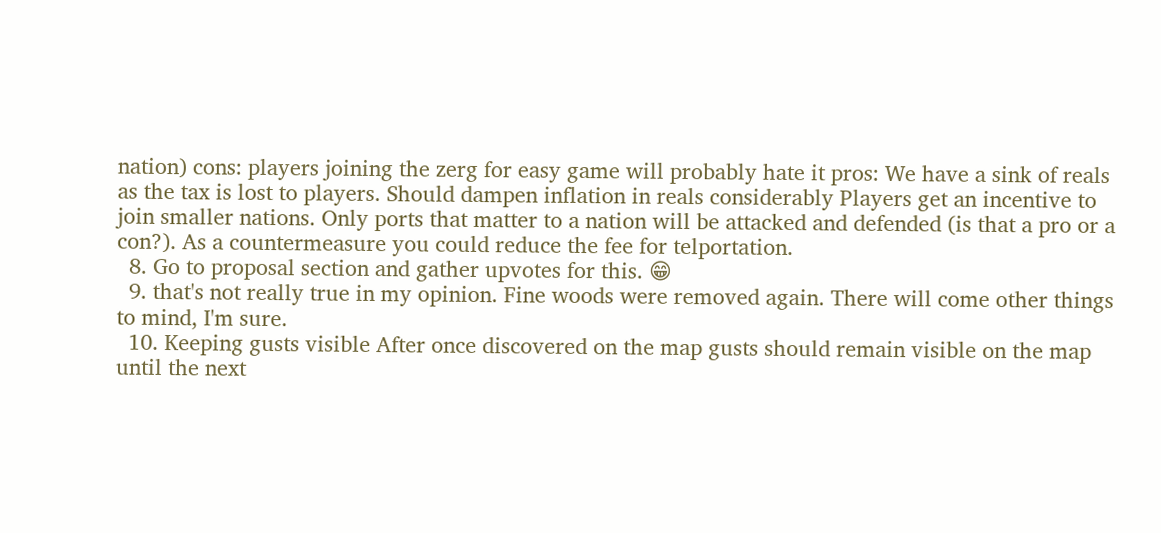nation) cons: players joining the zerg for easy game will probably hate it pros: We have a sink of reals as the tax is lost to players. Should dampen inflation in reals considerably Players get an incentive to join smaller nations. Only ports that matter to a nation will be attacked and defended (is that a pro or a con?). As a countermeasure you could reduce the fee for telportation.
  8. Go to proposal section and gather upvotes for this. 😁
  9. that's not really true in my opinion. Fine woods were removed again. There will come other things to mind, I'm sure.
  10. Keeping gusts visible After once discovered on the map gusts should remain visible on the map until the next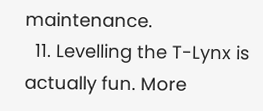maintenance.
  11. Levelling the T-Lynx is actually fun. More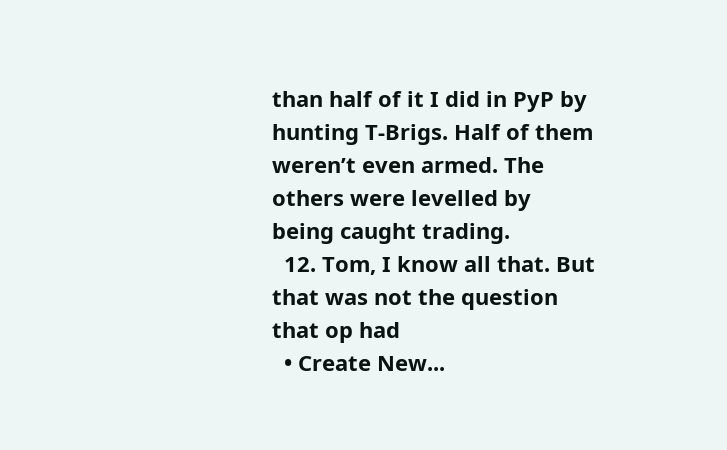than half of it I did in PyP by hunting T-Brigs. Half of them weren’t even armed. The others were levelled by being caught trading.
  12. Tom, I know all that. But that was not the question that op had
  • Create New...